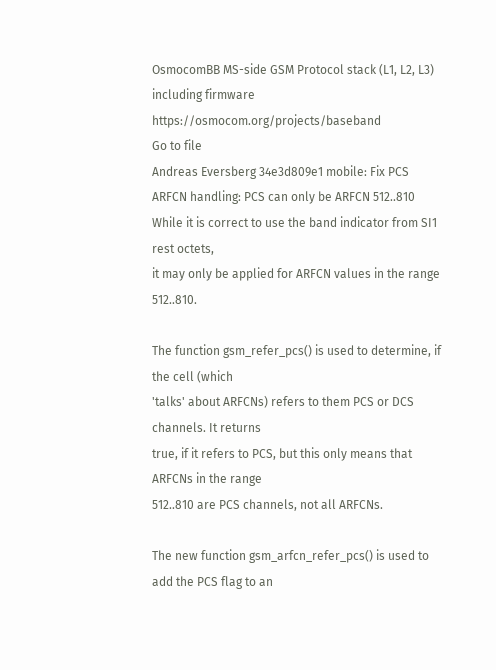OsmocomBB MS-side GSM Protocol stack (L1, L2, L3) including firmware https://osmocom.org/projects/baseband
Go to file
Andreas Eversberg 34e3d809e1 mobile: Fix PCS ARFCN handling: PCS can only be ARFCN 512..810
While it is correct to use the band indicator from SI1 rest octets,
it may only be applied for ARFCN values in the range 512..810.

The function gsm_refer_pcs() is used to determine, if the cell (which
'talks' about ARFCNs) refers to them PCS or DCS channels. It returns
true, if it refers to PCS, but this only means that ARFCNs in the range
512..810 are PCS channels, not all ARFCNs.

The new function gsm_arfcn_refer_pcs() is used to add the PCS flag to an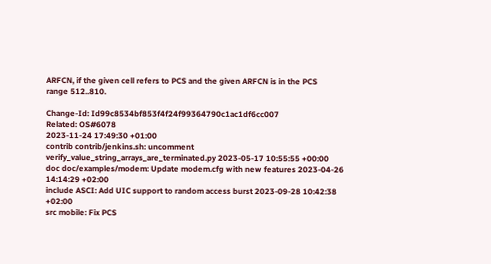ARFCN, if the given cell refers to PCS and the given ARFCN is in the PCS
range 512..810.

Change-Id: Id99c8534bf853f4f24f99364790c1ac1df6cc007
Related: OS#6078
2023-11-24 17:49:30 +01:00
contrib contrib/jenkins.sh: uncomment verify_value_string_arrays_are_terminated.py 2023-05-17 10:55:55 +00:00
doc doc/examples/modem: Update modem.cfg with new features 2023-04-26 14:14:29 +02:00
include ASCI: Add UIC support to random access burst 2023-09-28 10:42:38 +02:00
src mobile: Fix PCS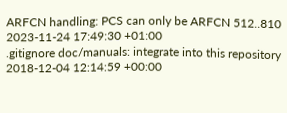ARFCN handling: PCS can only be ARFCN 512..810 2023-11-24 17:49:30 +01:00
.gitignore doc/manuals: integrate into this repository 2018-12-04 12:14:59 +00:00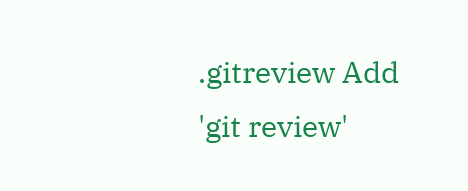.gitreview Add 'git review'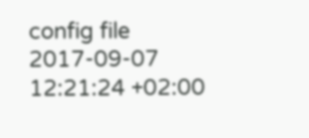config file 2017-09-07 12:21:24 +02:00